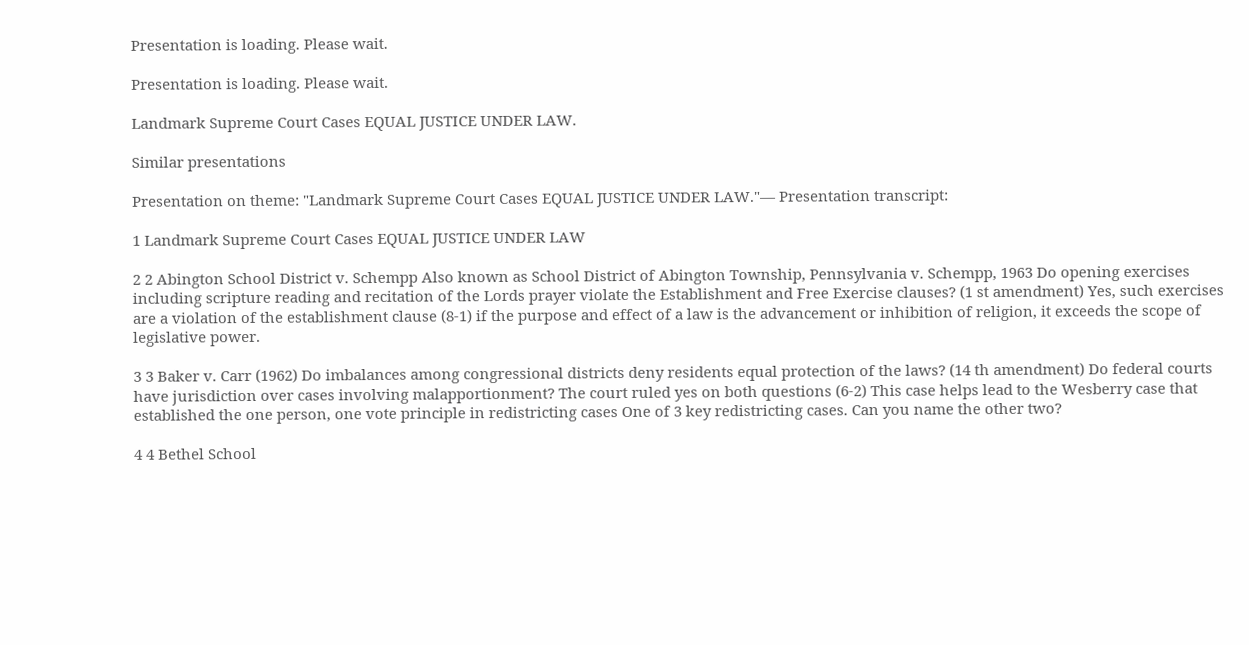Presentation is loading. Please wait.

Presentation is loading. Please wait.

Landmark Supreme Court Cases EQUAL JUSTICE UNDER LAW.

Similar presentations

Presentation on theme: "Landmark Supreme Court Cases EQUAL JUSTICE UNDER LAW."— Presentation transcript:

1 Landmark Supreme Court Cases EQUAL JUSTICE UNDER LAW

2 2 Abington School District v. Schempp Also known as School District of Abington Township, Pennsylvania v. Schempp, 1963 Do opening exercises including scripture reading and recitation of the Lords prayer violate the Establishment and Free Exercise clauses? (1 st amendment) Yes, such exercises are a violation of the establishment clause (8-1) if the purpose and effect of a law is the advancement or inhibition of religion, it exceeds the scope of legislative power.

3 3 Baker v. Carr (1962) Do imbalances among congressional districts deny residents equal protection of the laws? (14 th amendment) Do federal courts have jurisdiction over cases involving malapportionment? The court ruled yes on both questions (6-2) This case helps lead to the Wesberry case that established the one person, one vote principle in redistricting cases One of 3 key redistricting cases. Can you name the other two?

4 4 Bethel School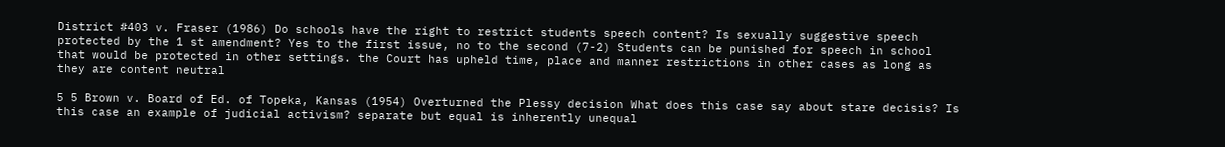District #403 v. Fraser (1986) Do schools have the right to restrict students speech content? Is sexually suggestive speech protected by the 1 st amendment? Yes to the first issue, no to the second (7-2) Students can be punished for speech in school that would be protected in other settings. the Court has upheld time, place and manner restrictions in other cases as long as they are content neutral

5 5 Brown v. Board of Ed. of Topeka, Kansas (1954) Overturned the Plessy decision What does this case say about stare decisis? Is this case an example of judicial activism? separate but equal is inherently unequal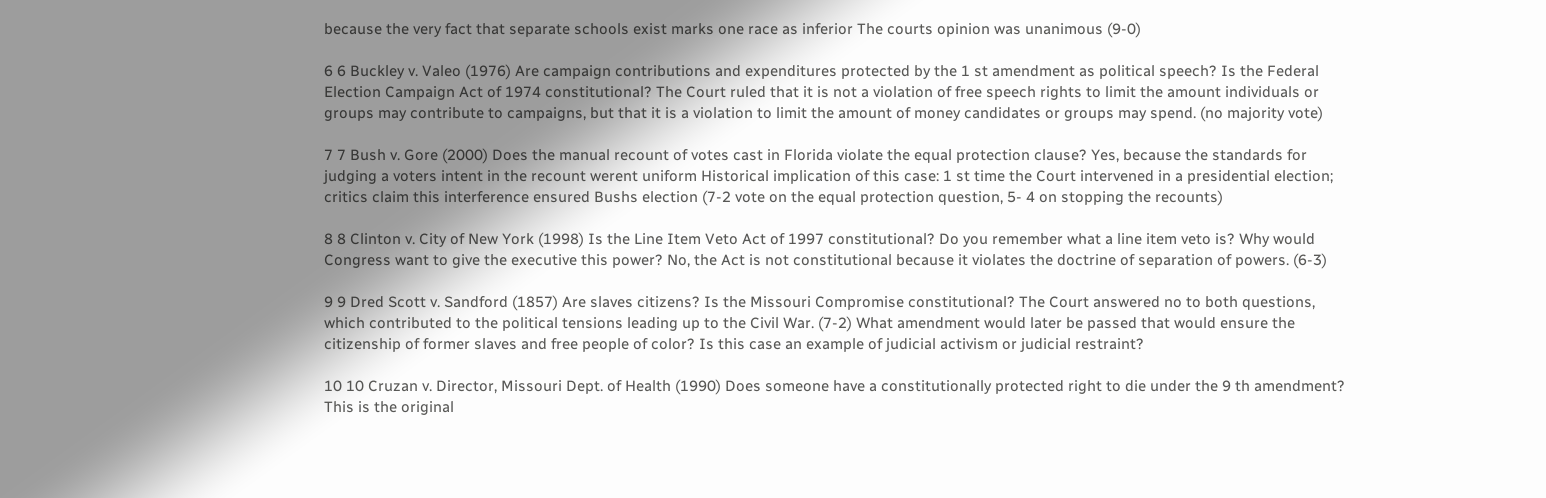because the very fact that separate schools exist marks one race as inferior The courts opinion was unanimous (9-0)

6 6 Buckley v. Valeo (1976) Are campaign contributions and expenditures protected by the 1 st amendment as political speech? Is the Federal Election Campaign Act of 1974 constitutional? The Court ruled that it is not a violation of free speech rights to limit the amount individuals or groups may contribute to campaigns, but that it is a violation to limit the amount of money candidates or groups may spend. (no majority vote)

7 7 Bush v. Gore (2000) Does the manual recount of votes cast in Florida violate the equal protection clause? Yes, because the standards for judging a voters intent in the recount werent uniform Historical implication of this case: 1 st time the Court intervened in a presidential election; critics claim this interference ensured Bushs election (7-2 vote on the equal protection question, 5- 4 on stopping the recounts)

8 8 Clinton v. City of New York (1998) Is the Line Item Veto Act of 1997 constitutional? Do you remember what a line item veto is? Why would Congress want to give the executive this power? No, the Act is not constitutional because it violates the doctrine of separation of powers. (6-3)

9 9 Dred Scott v. Sandford (1857) Are slaves citizens? Is the Missouri Compromise constitutional? The Court answered no to both questions, which contributed to the political tensions leading up to the Civil War. (7-2) What amendment would later be passed that would ensure the citizenship of former slaves and free people of color? Is this case an example of judicial activism or judicial restraint?

10 10 Cruzan v. Director, Missouri Dept. of Health (1990) Does someone have a constitutionally protected right to die under the 9 th amendment? This is the original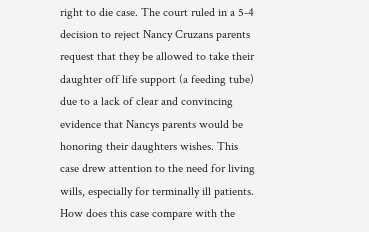right to die case. The court ruled in a 5-4 decision to reject Nancy Cruzans parents request that they be allowed to take their daughter off life support (a feeding tube) due to a lack of clear and convincing evidence that Nancys parents would be honoring their daughters wishes. This case drew attention to the need for living wills, especially for terminally ill patients. How does this case compare with the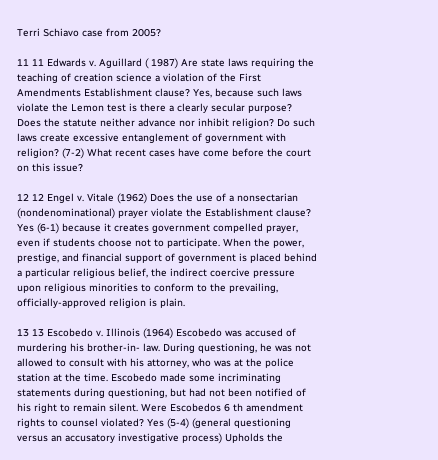Terri Schiavo case from 2005?

11 11 Edwards v. Aguillard ( 1987) Are state laws requiring the teaching of creation science a violation of the First Amendments Establishment clause? Yes, because such laws violate the Lemon test is there a clearly secular purpose? Does the statute neither advance nor inhibit religion? Do such laws create excessive entanglement of government with religion? (7-2) What recent cases have come before the court on this issue?

12 12 Engel v. Vitale (1962) Does the use of a nonsectarian (nondenominational) prayer violate the Establishment clause? Yes (6-1) because it creates government compelled prayer, even if students choose not to participate. When the power, prestige, and financial support of government is placed behind a particular religious belief, the indirect coercive pressure upon religious minorities to conform to the prevailing, officially-approved religion is plain.

13 13 Escobedo v. Illinois (1964) Escobedo was accused of murdering his brother-in- law. During questioning, he was not allowed to consult with his attorney, who was at the police station at the time. Escobedo made some incriminating statements during questioning, but had not been notified of his right to remain silent. Were Escobedos 6 th amendment rights to counsel violated? Yes (5-4) (general questioning versus an accusatory investigative process) Upholds the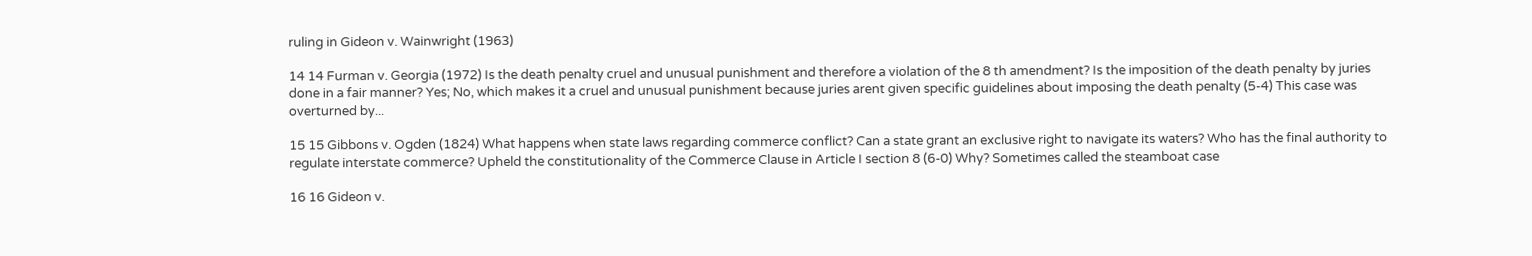ruling in Gideon v. Wainwright (1963)

14 14 Furman v. Georgia (1972) Is the death penalty cruel and unusual punishment and therefore a violation of the 8 th amendment? Is the imposition of the death penalty by juries done in a fair manner? Yes; No, which makes it a cruel and unusual punishment because juries arent given specific guidelines about imposing the death penalty (5-4) This case was overturned by...

15 15 Gibbons v. Ogden (1824) What happens when state laws regarding commerce conflict? Can a state grant an exclusive right to navigate its waters? Who has the final authority to regulate interstate commerce? Upheld the constitutionality of the Commerce Clause in Article I section 8 (6-0) Why? Sometimes called the steamboat case

16 16 Gideon v.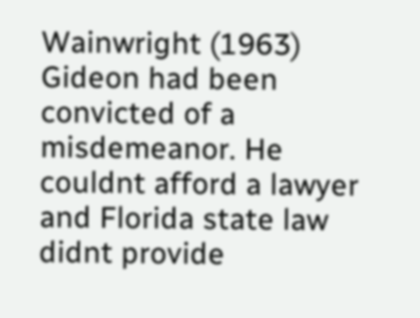Wainwright (1963) Gideon had been convicted of a misdemeanor. He couldnt afford a lawyer and Florida state law didnt provide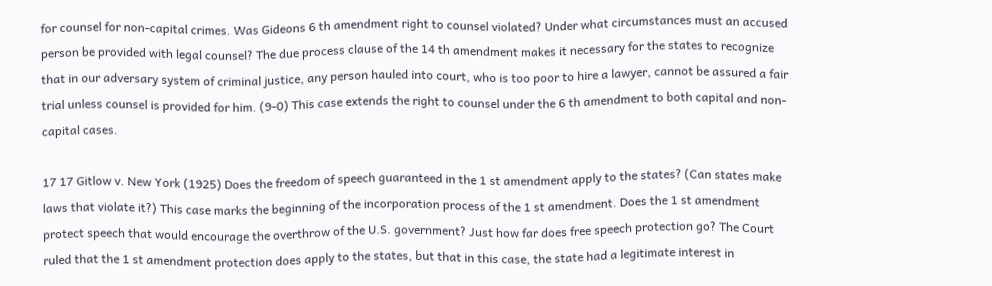for counsel for non-capital crimes. Was Gideons 6 th amendment right to counsel violated? Under what circumstances must an accused person be provided with legal counsel? The due process clause of the 14 th amendment makes it necessary for the states to recognize that in our adversary system of criminal justice, any person hauled into court, who is too poor to hire a lawyer, cannot be assured a fair trial unless counsel is provided for him. (9-0) This case extends the right to counsel under the 6 th amendment to both capital and non-capital cases.

17 17 Gitlow v. New York (1925) Does the freedom of speech guaranteed in the 1 st amendment apply to the states? (Can states make laws that violate it?) This case marks the beginning of the incorporation process of the 1 st amendment. Does the 1 st amendment protect speech that would encourage the overthrow of the U.S. government? Just how far does free speech protection go? The Court ruled that the 1 st amendment protection does apply to the states, but that in this case, the state had a legitimate interest in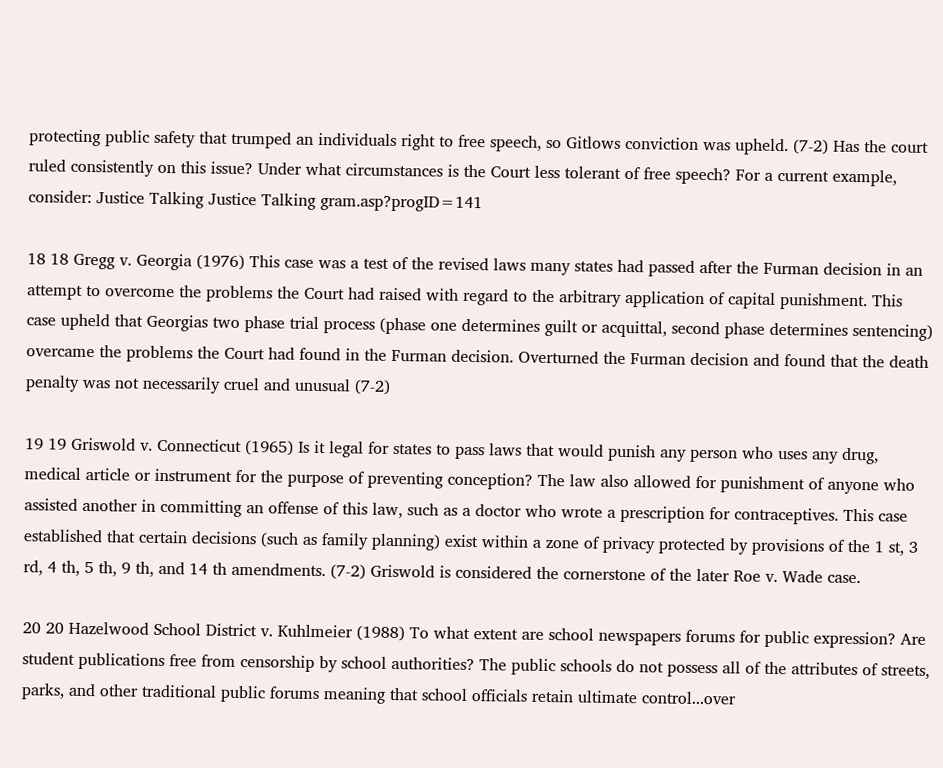protecting public safety that trumped an individuals right to free speech, so Gitlows conviction was upheld. (7-2) Has the court ruled consistently on this issue? Under what circumstances is the Court less tolerant of free speech? For a current example, consider: Justice Talking Justice Talking gram.asp?progID=141

18 18 Gregg v. Georgia (1976) This case was a test of the revised laws many states had passed after the Furman decision in an attempt to overcome the problems the Court had raised with regard to the arbitrary application of capital punishment. This case upheld that Georgias two phase trial process (phase one determines guilt or acquittal, second phase determines sentencing) overcame the problems the Court had found in the Furman decision. Overturned the Furman decision and found that the death penalty was not necessarily cruel and unusual (7-2)

19 19 Griswold v. Connecticut (1965) Is it legal for states to pass laws that would punish any person who uses any drug, medical article or instrument for the purpose of preventing conception? The law also allowed for punishment of anyone who assisted another in committing an offense of this law, such as a doctor who wrote a prescription for contraceptives. This case established that certain decisions (such as family planning) exist within a zone of privacy protected by provisions of the 1 st, 3 rd, 4 th, 5 th, 9 th, and 14 th amendments. (7-2) Griswold is considered the cornerstone of the later Roe v. Wade case.

20 20 Hazelwood School District v. Kuhlmeier (1988) To what extent are school newspapers forums for public expression? Are student publications free from censorship by school authorities? The public schools do not possess all of the attributes of streets, parks, and other traditional public forums meaning that school officials retain ultimate control...over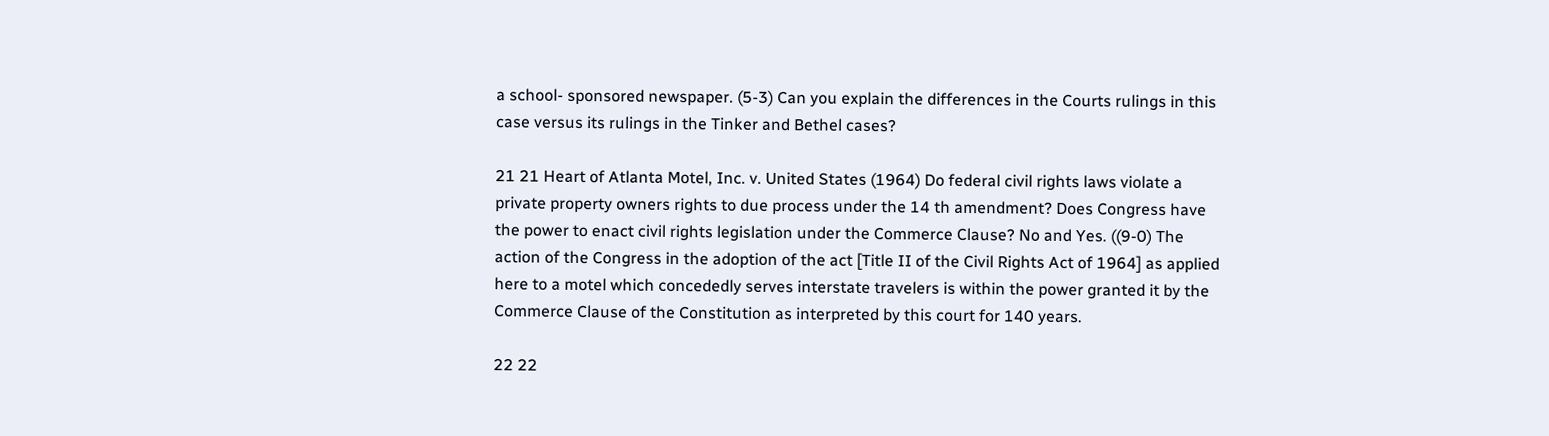a school- sponsored newspaper. (5-3) Can you explain the differences in the Courts rulings in this case versus its rulings in the Tinker and Bethel cases?

21 21 Heart of Atlanta Motel, Inc. v. United States (1964) Do federal civil rights laws violate a private property owners rights to due process under the 14 th amendment? Does Congress have the power to enact civil rights legislation under the Commerce Clause? No and Yes. ((9-0) The action of the Congress in the adoption of the act [Title II of the Civil Rights Act of 1964] as applied here to a motel which concededly serves interstate travelers is within the power granted it by the Commerce Clause of the Constitution as interpreted by this court for 140 years.

22 22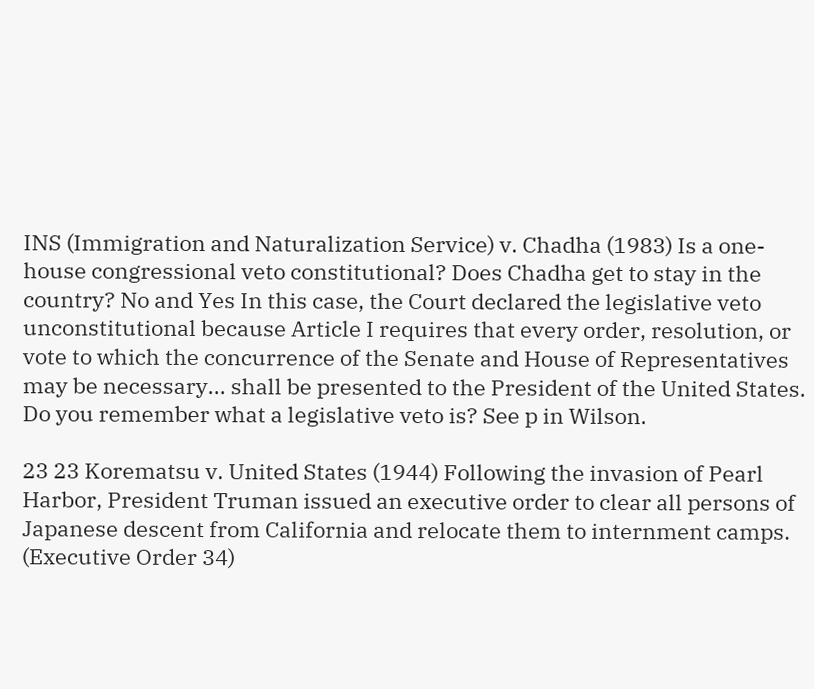INS (Immigration and Naturalization Service) v. Chadha (1983) Is a one-house congressional veto constitutional? Does Chadha get to stay in the country? No and Yes In this case, the Court declared the legislative veto unconstitutional because Article I requires that every order, resolution, or vote to which the concurrence of the Senate and House of Representatives may be necessary... shall be presented to the President of the United States. Do you remember what a legislative veto is? See p in Wilson.

23 23 Korematsu v. United States (1944) Following the invasion of Pearl Harbor, President Truman issued an executive order to clear all persons of Japanese descent from California and relocate them to internment camps. (Executive Order 34)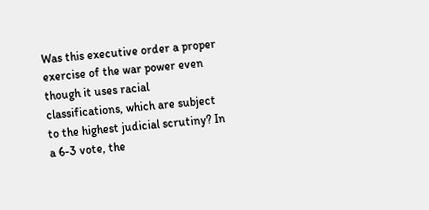Was this executive order a proper exercise of the war power even though it uses racial classifications, which are subject to the highest judicial scrutiny? In a 6-3 vote, the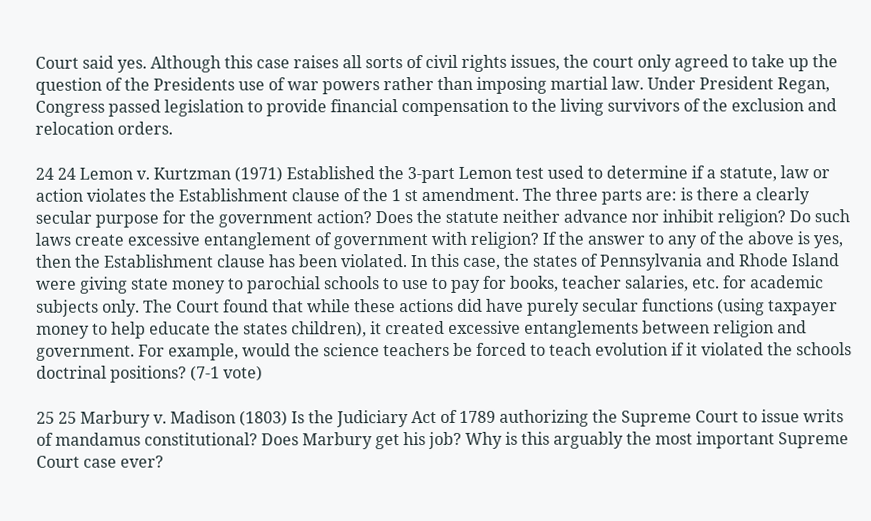Court said yes. Although this case raises all sorts of civil rights issues, the court only agreed to take up the question of the Presidents use of war powers rather than imposing martial law. Under President Regan, Congress passed legislation to provide financial compensation to the living survivors of the exclusion and relocation orders.

24 24 Lemon v. Kurtzman (1971) Established the 3-part Lemon test used to determine if a statute, law or action violates the Establishment clause of the 1 st amendment. The three parts are: is there a clearly secular purpose for the government action? Does the statute neither advance nor inhibit religion? Do such laws create excessive entanglement of government with religion? If the answer to any of the above is yes, then the Establishment clause has been violated. In this case, the states of Pennsylvania and Rhode Island were giving state money to parochial schools to use to pay for books, teacher salaries, etc. for academic subjects only. The Court found that while these actions did have purely secular functions (using taxpayer money to help educate the states children), it created excessive entanglements between religion and government. For example, would the science teachers be forced to teach evolution if it violated the schools doctrinal positions? (7-1 vote)

25 25 Marbury v. Madison (1803) Is the Judiciary Act of 1789 authorizing the Supreme Court to issue writs of mandamus constitutional? Does Marbury get his job? Why is this arguably the most important Supreme Court case ever?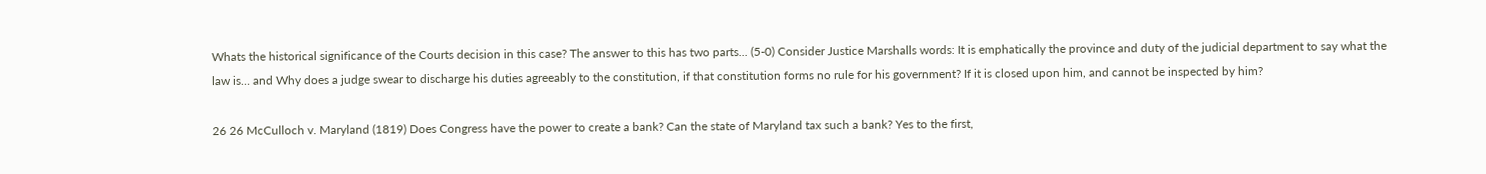Whats the historical significance of the Courts decision in this case? The answer to this has two parts... (5-0) Consider Justice Marshalls words: It is emphatically the province and duty of the judicial department to say what the law is… and Why does a judge swear to discharge his duties agreeably to the constitution, if that constitution forms no rule for his government? If it is closed upon him, and cannot be inspected by him?

26 26 McCulloch v. Maryland (1819) Does Congress have the power to create a bank? Can the state of Maryland tax such a bank? Yes to the first,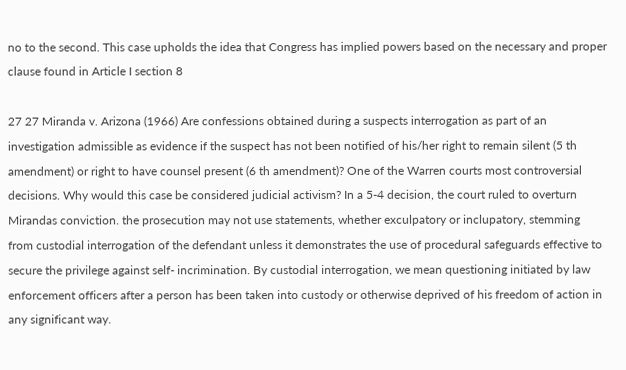no to the second. This case upholds the idea that Congress has implied powers based on the necessary and proper clause found in Article I section 8

27 27 Miranda v. Arizona (1966) Are confessions obtained during a suspects interrogation as part of an investigation admissible as evidence if the suspect has not been notified of his/her right to remain silent (5 th amendment) or right to have counsel present (6 th amendment)? One of the Warren courts most controversial decisions. Why would this case be considered judicial activism? In a 5-4 decision, the court ruled to overturn Mirandas conviction. the prosecution may not use statements, whether exculpatory or inclupatory, stemming from custodial interrogation of the defendant unless it demonstrates the use of procedural safeguards effective to secure the privilege against self- incrimination. By custodial interrogation, we mean questioning initiated by law enforcement officers after a person has been taken into custody or otherwise deprived of his freedom of action in any significant way.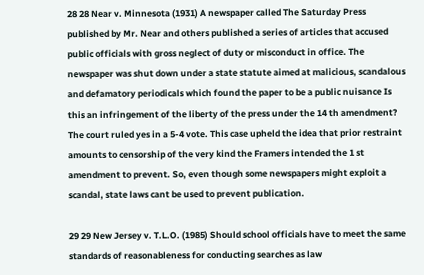28 28 Near v. Minnesota (1931) A newspaper called The Saturday Press published by Mr. Near and others published a series of articles that accused public officials with gross neglect of duty or misconduct in office. The newspaper was shut down under a state statute aimed at malicious, scandalous and defamatory periodicals which found the paper to be a public nuisance Is this an infringement of the liberty of the press under the 14 th amendment? The court ruled yes in a 5-4 vote. This case upheld the idea that prior restraint amounts to censorship of the very kind the Framers intended the 1 st amendment to prevent. So, even though some newspapers might exploit a scandal, state laws cant be used to prevent publication.

29 29 New Jersey v. T.L.O. (1985) Should school officials have to meet the same standards of reasonableness for conducting searches as law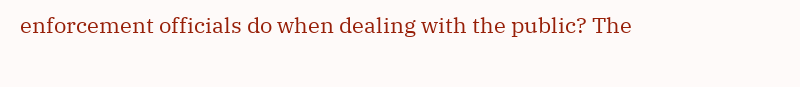enforcement officials do when dealing with the public? The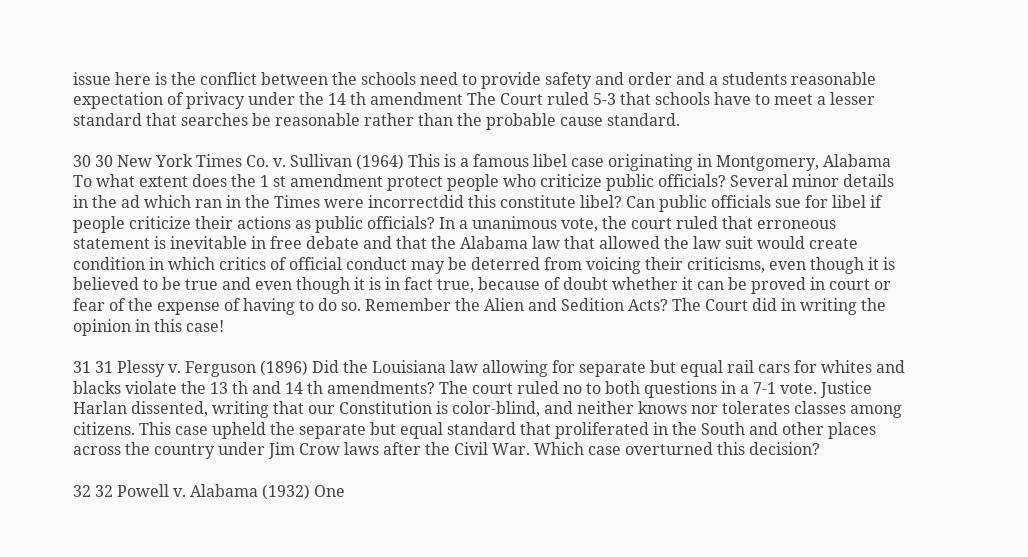issue here is the conflict between the schools need to provide safety and order and a students reasonable expectation of privacy under the 14 th amendment The Court ruled 5-3 that schools have to meet a lesser standard that searches be reasonable rather than the probable cause standard.

30 30 New York Times Co. v. Sullivan (1964) This is a famous libel case originating in Montgomery, Alabama To what extent does the 1 st amendment protect people who criticize public officials? Several minor details in the ad which ran in the Times were incorrectdid this constitute libel? Can public officials sue for libel if people criticize their actions as public officials? In a unanimous vote, the court ruled that erroneous statement is inevitable in free debate and that the Alabama law that allowed the law suit would create condition in which critics of official conduct may be deterred from voicing their criticisms, even though it is believed to be true and even though it is in fact true, because of doubt whether it can be proved in court or fear of the expense of having to do so. Remember the Alien and Sedition Acts? The Court did in writing the opinion in this case!

31 31 Plessy v. Ferguson (1896) Did the Louisiana law allowing for separate but equal rail cars for whites and blacks violate the 13 th and 14 th amendments? The court ruled no to both questions in a 7-1 vote. Justice Harlan dissented, writing that our Constitution is color-blind, and neither knows nor tolerates classes among citizens. This case upheld the separate but equal standard that proliferated in the South and other places across the country under Jim Crow laws after the Civil War. Which case overturned this decision?

32 32 Powell v. Alabama (1932) One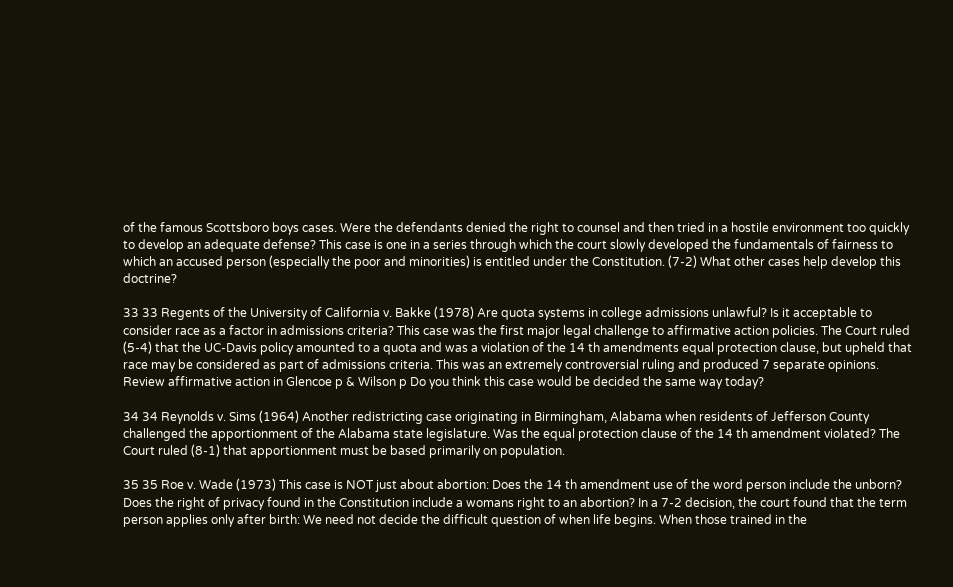of the famous Scottsboro boys cases. Were the defendants denied the right to counsel and then tried in a hostile environment too quickly to develop an adequate defense? This case is one in a series through which the court slowly developed the fundamentals of fairness to which an accused person (especially the poor and minorities) is entitled under the Constitution. (7-2) What other cases help develop this doctrine?

33 33 Regents of the University of California v. Bakke (1978) Are quota systems in college admissions unlawful? Is it acceptable to consider race as a factor in admissions criteria? This case was the first major legal challenge to affirmative action policies. The Court ruled (5-4) that the UC-Davis policy amounted to a quota and was a violation of the 14 th amendments equal protection clause, but upheld that race may be considered as part of admissions criteria. This was an extremely controversial ruling and produced 7 separate opinions. Review affirmative action in Glencoe p & Wilson p Do you think this case would be decided the same way today?

34 34 Reynolds v. Sims (1964) Another redistricting case originating in Birmingham, Alabama when residents of Jefferson County challenged the apportionment of the Alabama state legislature. Was the equal protection clause of the 14 th amendment violated? The Court ruled (8-1) that apportionment must be based primarily on population.

35 35 Roe v. Wade (1973) This case is NOT just about abortion: Does the 14 th amendment use of the word person include the unborn? Does the right of privacy found in the Constitution include a womans right to an abortion? In a 7-2 decision, the court found that the term person applies only after birth: We need not decide the difficult question of when life begins. When those trained in the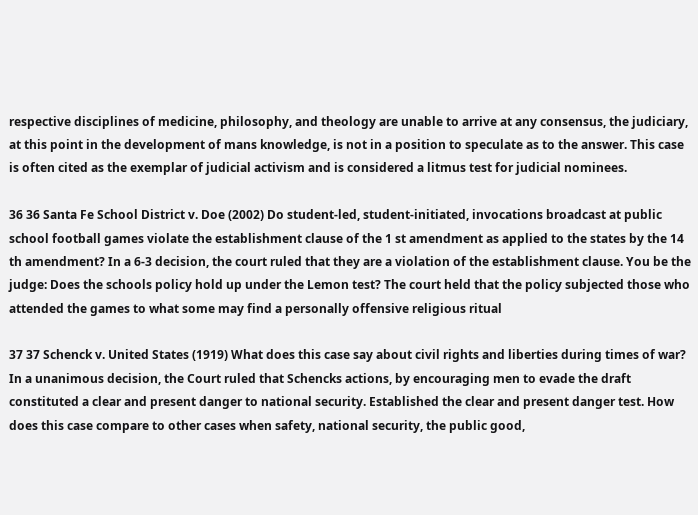respective disciplines of medicine, philosophy, and theology are unable to arrive at any consensus, the judiciary, at this point in the development of mans knowledge, is not in a position to speculate as to the answer. This case is often cited as the exemplar of judicial activism and is considered a litmus test for judicial nominees.

36 36 Santa Fe School District v. Doe (2002) Do student-led, student-initiated, invocations broadcast at public school football games violate the establishment clause of the 1 st amendment as applied to the states by the 14 th amendment? In a 6-3 decision, the court ruled that they are a violation of the establishment clause. You be the judge: Does the schools policy hold up under the Lemon test? The court held that the policy subjected those who attended the games to what some may find a personally offensive religious ritual

37 37 Schenck v. United States (1919) What does this case say about civil rights and liberties during times of war? In a unanimous decision, the Court ruled that Schencks actions, by encouraging men to evade the draft constituted a clear and present danger to national security. Established the clear and present danger test. How does this case compare to other cases when safety, national security, the public good,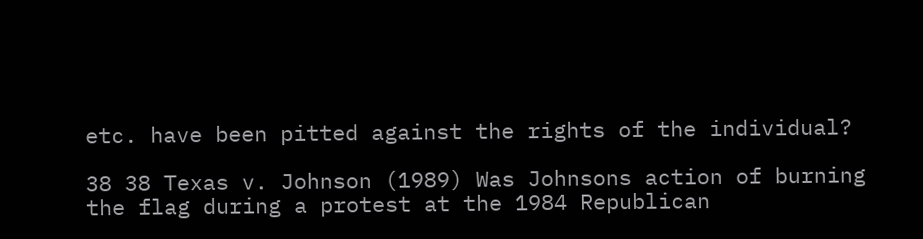etc. have been pitted against the rights of the individual?

38 38 Texas v. Johnson (1989) Was Johnsons action of burning the flag during a protest at the 1984 Republican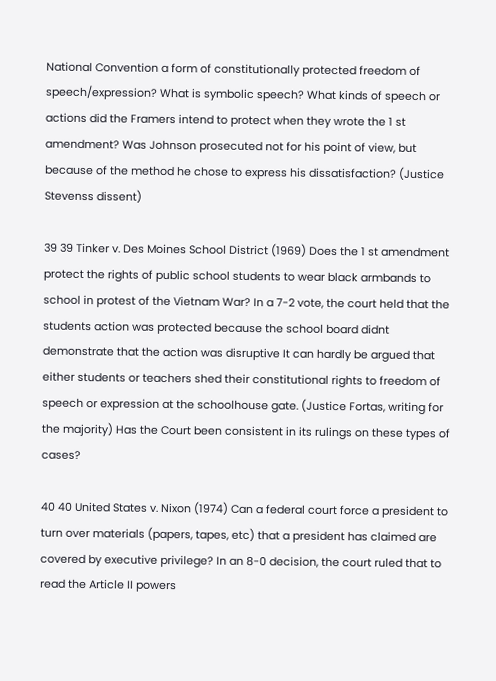National Convention a form of constitutionally protected freedom of speech/expression? What is symbolic speech? What kinds of speech or actions did the Framers intend to protect when they wrote the 1 st amendment? Was Johnson prosecuted not for his point of view, but because of the method he chose to express his dissatisfaction? (Justice Stevenss dissent)

39 39 Tinker v. Des Moines School District (1969) Does the 1 st amendment protect the rights of public school students to wear black armbands to school in protest of the Vietnam War? In a 7-2 vote, the court held that the students action was protected because the school board didnt demonstrate that the action was disruptive It can hardly be argued that either students or teachers shed their constitutional rights to freedom of speech or expression at the schoolhouse gate. (Justice Fortas, writing for the majority) Has the Court been consistent in its rulings on these types of cases?

40 40 United States v. Nixon (1974) Can a federal court force a president to turn over materials (papers, tapes, etc) that a president has claimed are covered by executive privilege? In an 8-0 decision, the court ruled that to read the Article II powers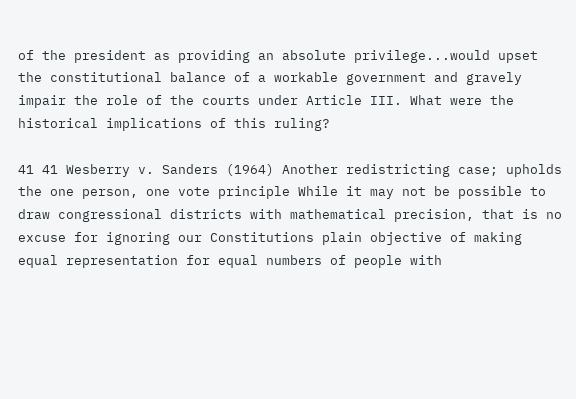of the president as providing an absolute privilege...would upset the constitutional balance of a workable government and gravely impair the role of the courts under Article III. What were the historical implications of this ruling?

41 41 Wesberry v. Sanders (1964) Another redistricting case; upholds the one person, one vote principle While it may not be possible to draw congressional districts with mathematical precision, that is no excuse for ignoring our Constitutions plain objective of making equal representation for equal numbers of people with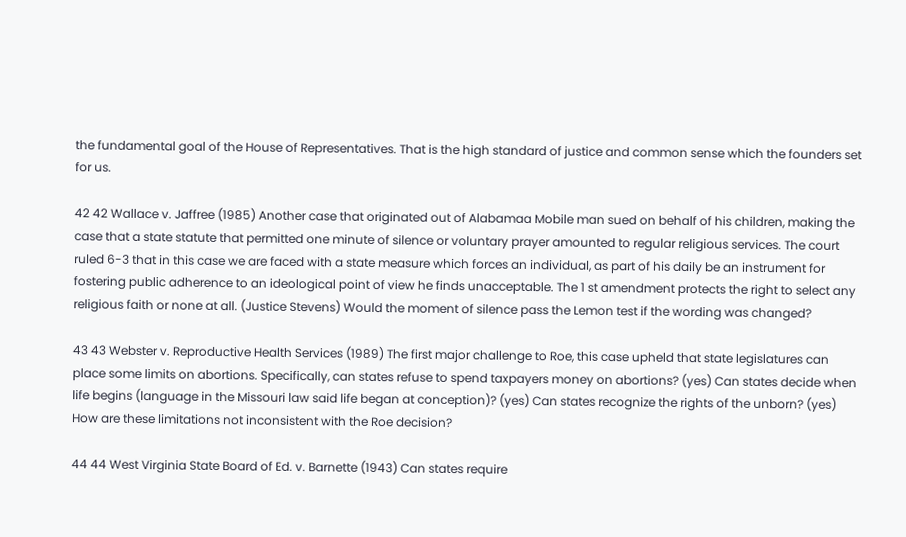the fundamental goal of the House of Representatives. That is the high standard of justice and common sense which the founders set for us.

42 42 Wallace v. Jaffree (1985) Another case that originated out of Alabamaa Mobile man sued on behalf of his children, making the case that a state statute that permitted one minute of silence or voluntary prayer amounted to regular religious services. The court ruled 6-3 that in this case we are faced with a state measure which forces an individual, as part of his daily be an instrument for fostering public adherence to an ideological point of view he finds unacceptable. The 1 st amendment protects the right to select any religious faith or none at all. (Justice Stevens) Would the moment of silence pass the Lemon test if the wording was changed?

43 43 Webster v. Reproductive Health Services (1989) The first major challenge to Roe, this case upheld that state legislatures can place some limits on abortions. Specifically, can states refuse to spend taxpayers money on abortions? (yes) Can states decide when life begins (language in the Missouri law said life began at conception)? (yes) Can states recognize the rights of the unborn? (yes) How are these limitations not inconsistent with the Roe decision?

44 44 West Virginia State Board of Ed. v. Barnette (1943) Can states require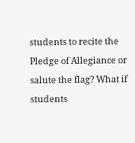students to recite the Pledge of Allegiance or salute the flag? What if students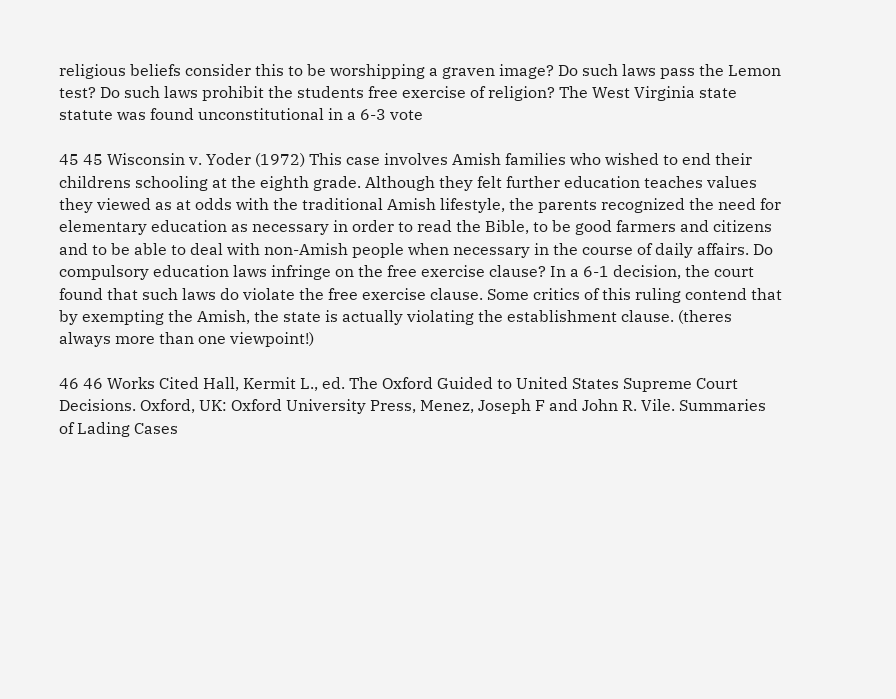religious beliefs consider this to be worshipping a graven image? Do such laws pass the Lemon test? Do such laws prohibit the students free exercise of religion? The West Virginia state statute was found unconstitutional in a 6-3 vote

45 45 Wisconsin v. Yoder (1972) This case involves Amish families who wished to end their childrens schooling at the eighth grade. Although they felt further education teaches values they viewed as at odds with the traditional Amish lifestyle, the parents recognized the need for elementary education as necessary in order to read the Bible, to be good farmers and citizens and to be able to deal with non-Amish people when necessary in the course of daily affairs. Do compulsory education laws infringe on the free exercise clause? In a 6-1 decision, the court found that such laws do violate the free exercise clause. Some critics of this ruling contend that by exempting the Amish, the state is actually violating the establishment clause. (theres always more than one viewpoint!)

46 46 Works Cited Hall, Kermit L., ed. The Oxford Guided to United States Supreme Court Decisions. Oxford, UK: Oxford University Press, Menez, Joseph F and John R. Vile. Summaries of Lading Cases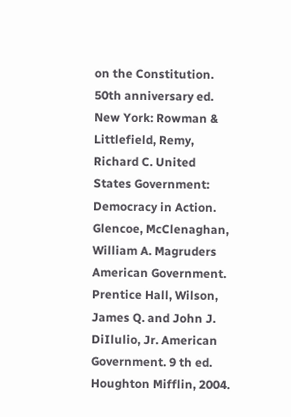on the Constitution. 50th anniversary ed. New York: Rowman & Littlefield, Remy, Richard C. United States Government: Democracy in Action. Glencoe, McClenaghan, William A. Magruders American Government. Prentice Hall, Wilson, James Q. and John J. DiIlulio, Jr. American Government. 9 th ed. Houghton Mifflin, 2004.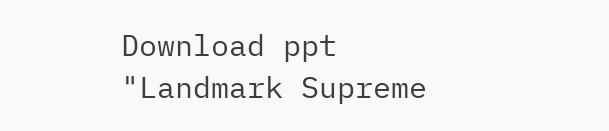Download ppt "Landmark Supreme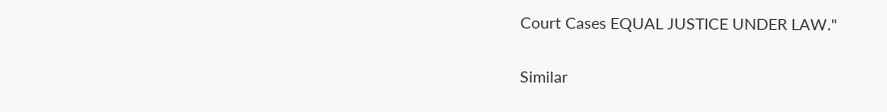Court Cases EQUAL JUSTICE UNDER LAW."

Similar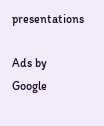presentations

Ads by Google